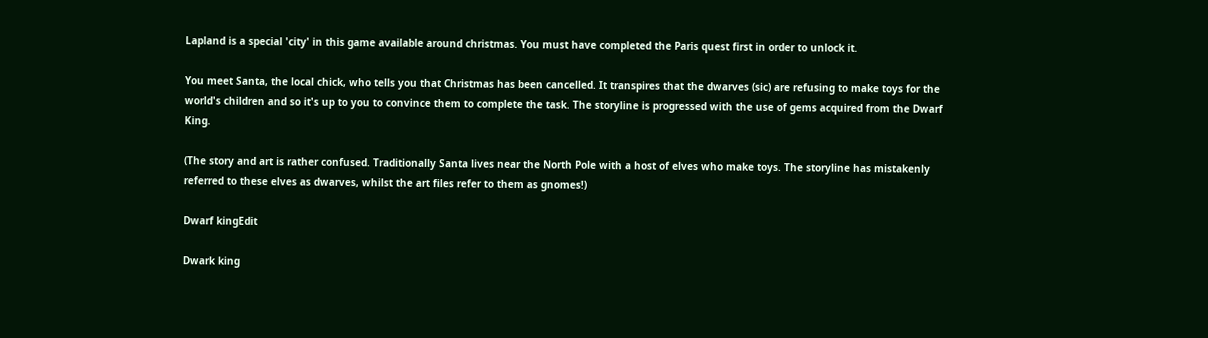Lapland is a special 'city' in this game available around christmas. You must have completed the Paris quest first in order to unlock it.

You meet Santa, the local chick, who tells you that Christmas has been cancelled. It transpires that the dwarves (sic) are refusing to make toys for the world's children and so it's up to you to convince them to complete the task. The storyline is progressed with the use of gems acquired from the Dwarf King.

(The story and art is rather confused. Traditionally Santa lives near the North Pole with a host of elves who make toys. The storyline has mistakenly referred to these elves as dwarves, whilst the art files refer to them as gnomes!)

Dwarf kingEdit

Dwark king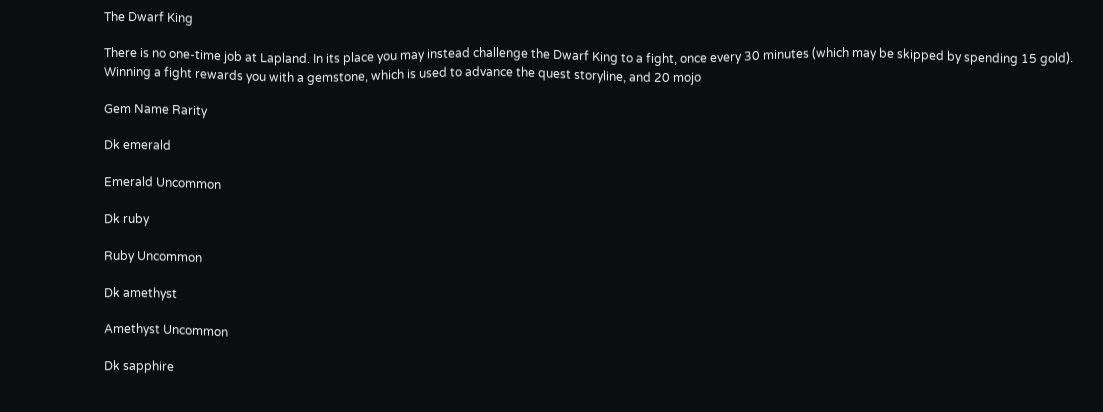The Dwarf King

There is no one-time job at Lapland. In its place you may instead challenge the Dwarf King to a fight, once every 30 minutes (which may be skipped by spending 15 gold). Winning a fight rewards you with a gemstone, which is used to advance the quest storyline, and 20 mojo

Gem Name Rarity

Dk emerald

Emerald Uncommon

Dk ruby

Ruby Uncommon

Dk amethyst

Amethyst Uncommon

Dk sapphire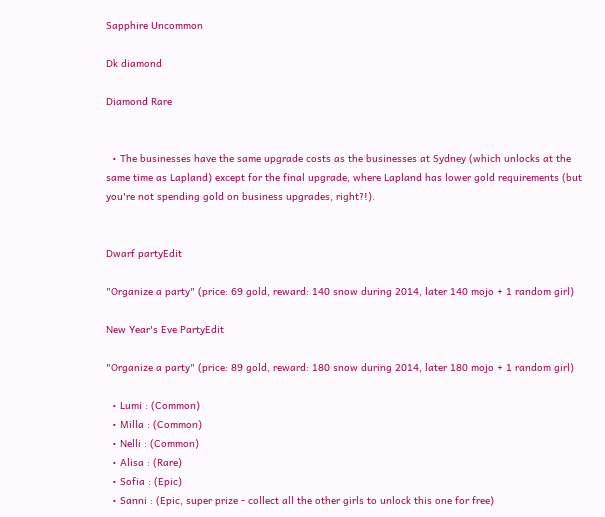Sapphire Uncommon

Dk diamond

Diamond Rare


  • The businesses have the same upgrade costs as the businesses at Sydney (which unlocks at the same time as Lapland) except for the final upgrade, where Lapland has lower gold requirements (but you're not spending gold on business upgrades, right?!).


Dwarf partyEdit

"Organize a party" (price: 69 gold, reward: 140 snow during 2014, later 140 mojo + 1 random girl)

New Year's Eve PartyEdit

"Organize a party" (price: 89 gold, reward: 180 snow during 2014, later 180 mojo + 1 random girl)

  • Lumi : (Common)
  • Milla : (Common)
  • Nelli : (Common)
  • Alisa : (Rare)
  • Sofia : (Epic)
  • Sanni : (Epic, super prize - collect all the other girls to unlock this one for free)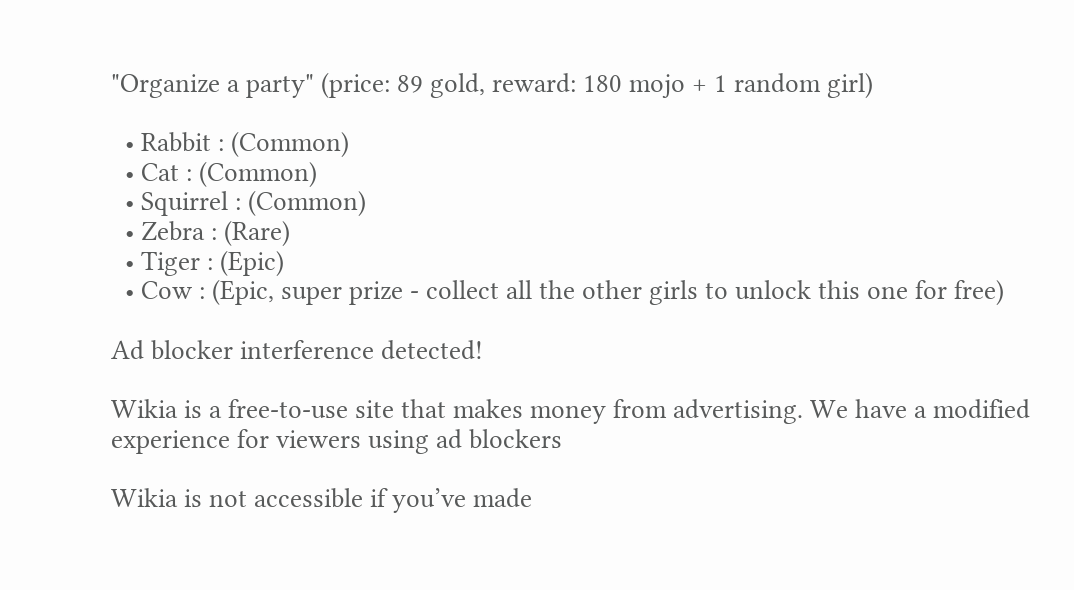"Organize a party" (price: 89 gold, reward: 180 mojo + 1 random girl)

  • Rabbit : (Common)
  • Cat : (Common)
  • Squirrel : (Common)
  • Zebra : (Rare)
  • Tiger : (Epic)
  • Cow : (Epic, super prize - collect all the other girls to unlock this one for free)

Ad blocker interference detected!

Wikia is a free-to-use site that makes money from advertising. We have a modified experience for viewers using ad blockers

Wikia is not accessible if you’ve made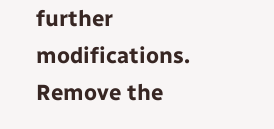further modifications. Remove the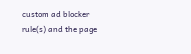custom ad blocker rule(s) and the page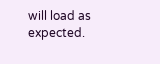will load as expected.